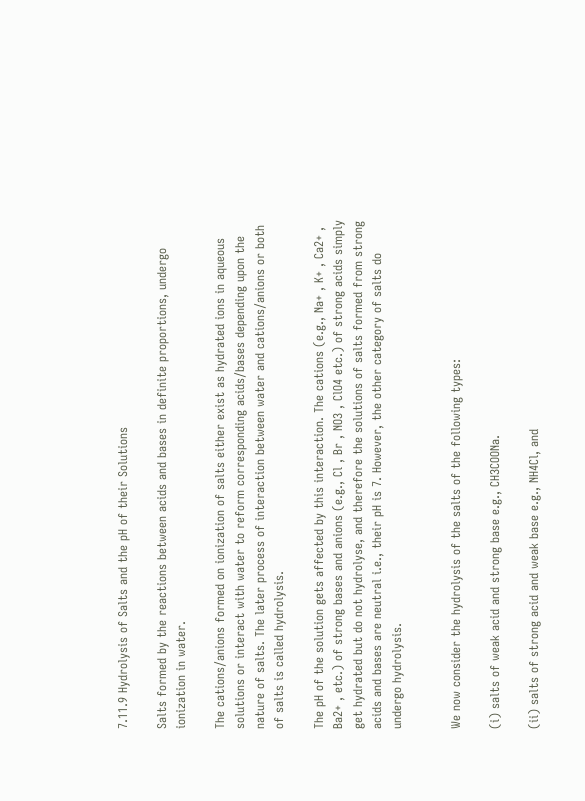7.11.9 Hydrolysis of Salts and the pH of their Solutions

Salts formed by the reactions between acids and bases in definite proportions, undergo ionization in water.

The cations/anions formed on ionization of salts either exist as hydrated ions in aqueous solutions or interact with water to reform corresponding acids/bases depending upon the nature of salts. The later process of interaction between water and cations/anions or both of salts is called hydrolysis.

The pH of the solution gets affected by this interaction. The cations (e.g., Na+ , K+ , Ca2+ , Ba2+ , etc.) of strong bases and anions (e.g., Cl , Br , NO3 , ClO4 etc.) of strong acids simply get hydrated but do not hydrolyse, and therefore the solutions of salts formed from strong acids and bases are neutral i.e., their pH is 7. However, the other category of salts do undergo hydrolysis.


We now consider the hydrolysis of the salts of the following types:

(i) salts of weak acid and strong base e.g., CH3COONa.

(ii) salts of strong acid and weak base e.g., NH4Cl, and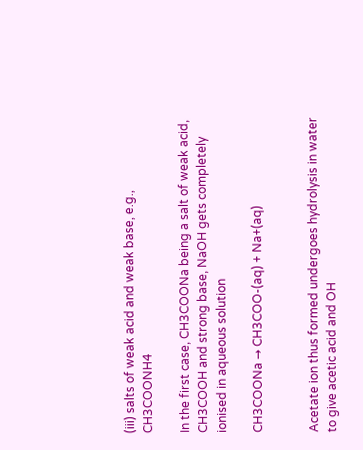(iii) salts of weak acid and weak base, e.g., CH3COONH4

In the first case, CH3COONa being a salt of weak acid, CH3COOH and strong base, NaOH gets completely ionised in aqueous solution

CH3COONa → CH3COO-(aq) + Na+(aq)


Acetate ion thus formed undergoes hydrolysis in water to give acetic acid and OH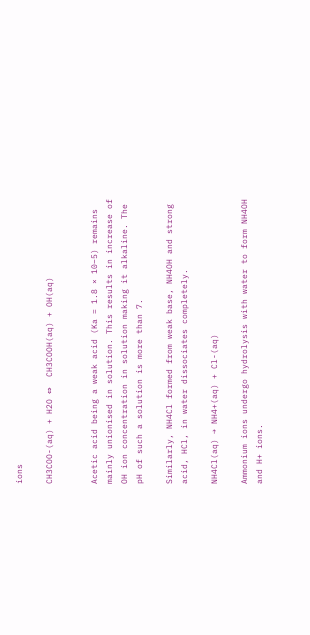ions

CH3COO-(aq) + H2O ⇔  CH3COOH(aq) + OH(aq)


Acetic acid being a weak acid (Ka = 1.8 × 10–5) remains mainly unionised in solution. This results in increase of OH ion concentration in solution making it alkaline. The pH of such a solution is more than 7.

Similarly, NH4Cl formed from weak base, NH4OH and strong acid, HCl, in water dissociates completely.

NH4Cl(aq) → NH4+(aq) + Cl-(aq)

Ammonium ions undergo hydrolysis with water to form NH4OH and H+ ions.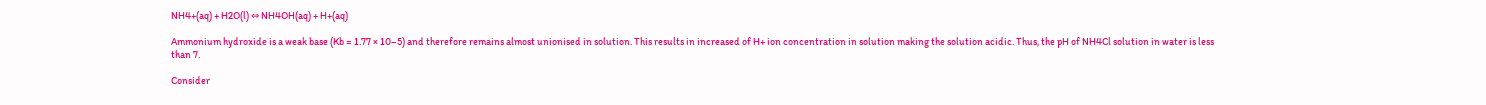NH4+(aq) + H2O(l) ⇔ NH4OH(aq) + H+(aq)

Ammonium hydroxide is a weak base (Kb = 1.77 × 10–5) and therefore remains almost unionised in solution. This results in increased of H+ ion concentration in solution making the solution acidic. Thus, the pH of NH4Cl solution in water is less than 7.

Consider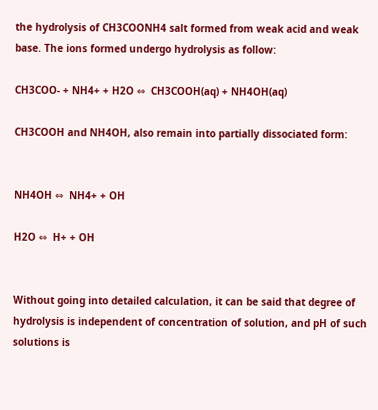the hydrolysis of CH3COONH4 salt formed from weak acid and weak base. The ions formed undergo hydrolysis as follow:

CH3COO- + NH4+ + H2O ⇔  CH3COOH(aq) + NH4OH(aq)

CH3COOH and NH4OH, also remain into partially dissociated form:


NH4OH ⇔  NH4+ + OH

H2O ⇔  H+ + OH


Without going into detailed calculation, it can be said that degree of hydrolysis is independent of concentration of solution, and pH of such solutions is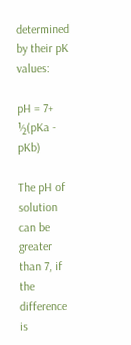determined by their pK values:

pH = 7+ ½(pKa - pKb)

The pH of solution can be greater than 7, if the difference is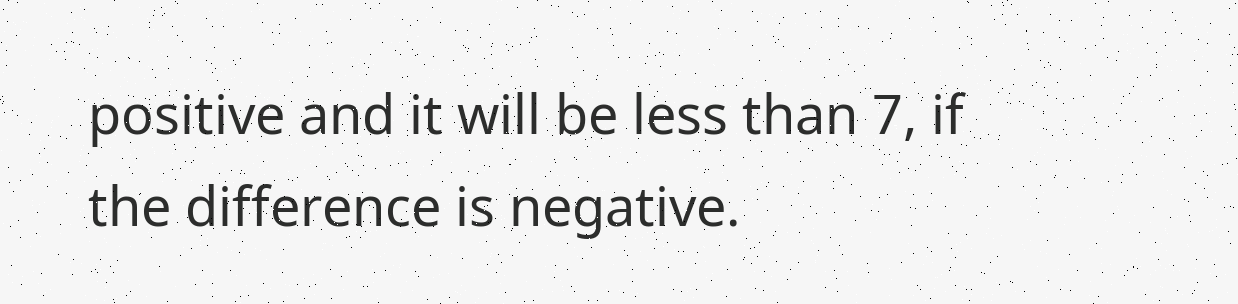positive and it will be less than 7, if the difference is negative.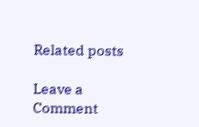Related posts

Leave a Comment